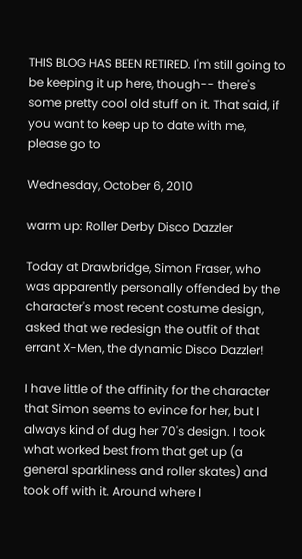THIS BLOG HAS BEEN RETIRED. I'm still going to be keeping it up here, though-- there's some pretty cool old stuff on it. That said, if you want to keep up to date with me, please go to

Wednesday, October 6, 2010

warm up: Roller Derby Disco Dazzler

Today at Drawbridge, Simon Fraser, who was apparently personally offended by the character's most recent costume design, asked that we redesign the outfit of that errant X-Men, the dynamic Disco Dazzler!

I have little of the affinity for the character that Simon seems to evince for her, but I always kind of dug her 70's design. I took what worked best from that get up (a general sparkliness and roller skates) and took off with it. Around where I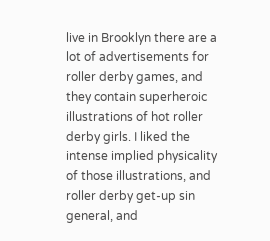live in Brooklyn there are a lot of advertisements for roller derby games, and they contain superheroic illustrations of hot roller derby girls. I liked the intense implied physicality of those illustrations, and roller derby get-up sin general, and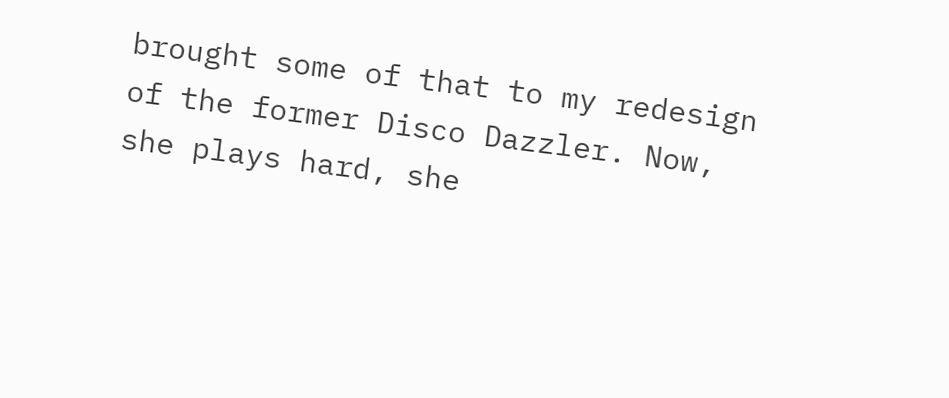brought some of that to my redesign of the former Disco Dazzler. Now, she plays hard, she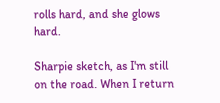rolls hard, and she glows hard.

Sharpie sketch, as I'm still on the road. When I return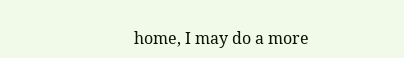home, I may do a more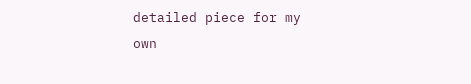detailed piece for my own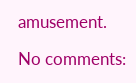amusement.

No comments: